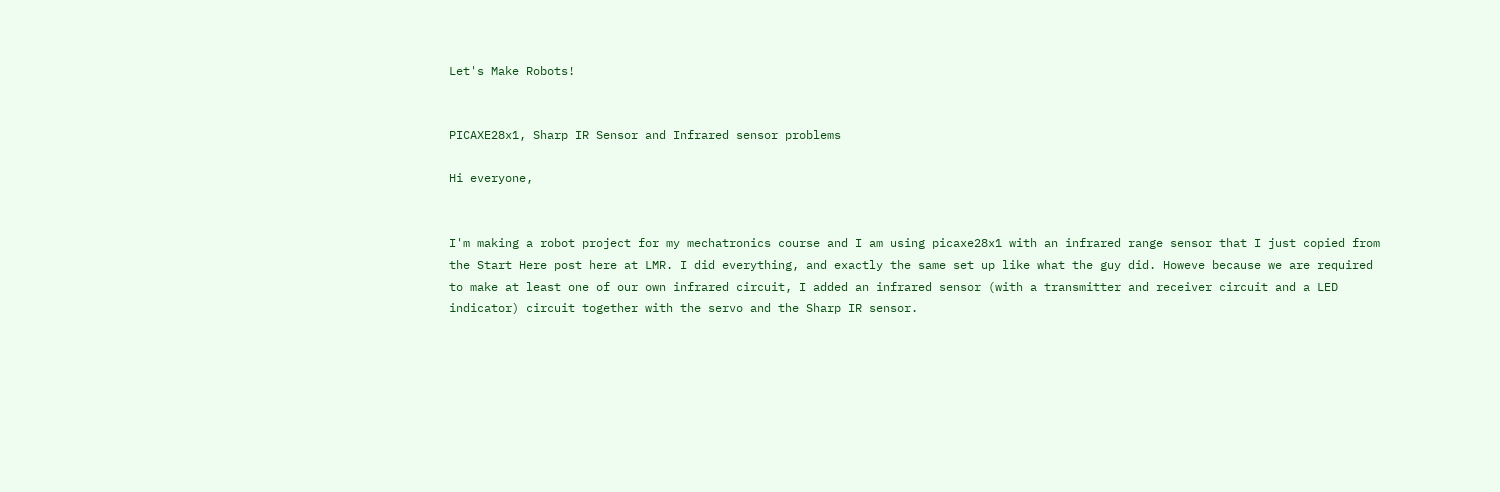Let's Make Robots!


PICAXE28x1, Sharp IR Sensor and Infrared sensor problems

Hi everyone,


I'm making a robot project for my mechatronics course and I am using picaxe28x1 with an infrared range sensor that I just copied from the Start Here post here at LMR. I did everything, and exactly the same set up like what the guy did. Howeve because we are required to make at least one of our own infrared circuit, I added an infrared sensor (with a transmitter and receiver circuit and a LED indicator) circuit together with the servo and the Sharp IR sensor.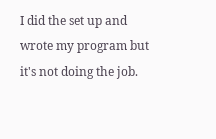I did the set up and wrote my program but it's not doing the job.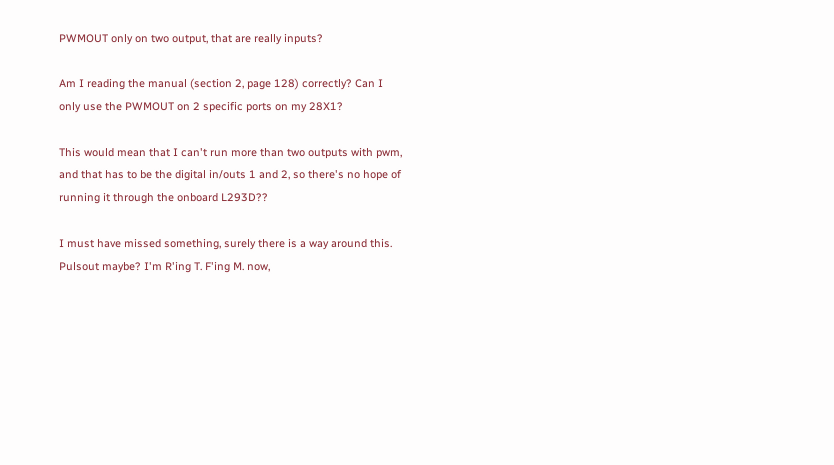PWMOUT only on two output, that are really inputs?

Am I reading the manual (section 2, page 128) correctly? Can I only use the PWMOUT on 2 specific ports on my 28X1?

This would mean that I can't run more than two outputs with pwm, and that has to be the digital in/outs 1 and 2, so there's no hope of running it through the onboard L293D??

I must have missed something, surely there is a way around this. Pulsout maybe? I'm R'ing T. F'ing M. now,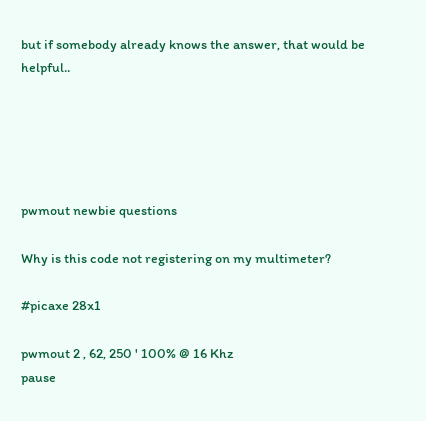but if somebody already knows the answer, that would be helpful..





pwmout newbie questions

Why is this code not registering on my multimeter?

#picaxe 28x1

pwmout 2 , 62, 250 ' 100% @ 16 Khz
pause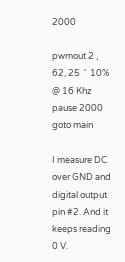2000

pwmout 2 , 62, 25  '  10% @ 16 Khz
pause 2000
goto main

I measure DC over GND and digital output pin #2. And it keeps reading 0 V.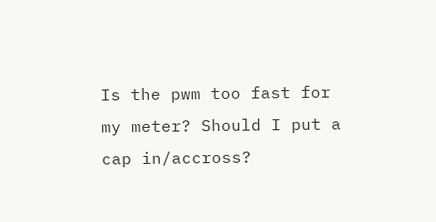Is the pwm too fast for my meter? Should I put a cap in/accross?